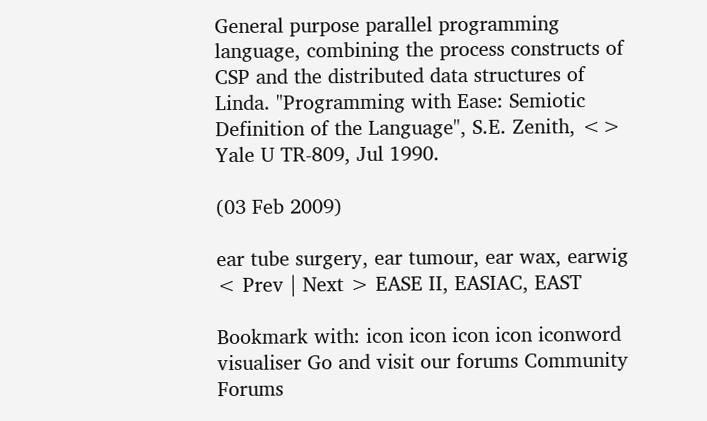General purpose parallel programming language, combining the process constructs of CSP and the distributed data structures of Linda. "Programming with Ease: Semiotic Definition of the Language", S.E. Zenith, <> Yale U TR-809, Jul 1990.

(03 Feb 2009)

ear tube surgery, ear tumour, ear wax, earwig < Prev | Next > EASE II, EASIAC, EAST

Bookmark with: icon icon icon icon iconword visualiser Go and visit our forums Community Forums